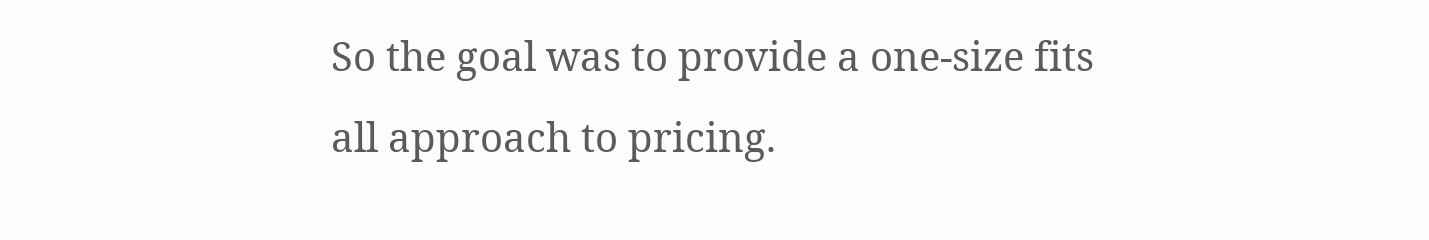So the goal was to provide a one-size fits all approach to pricing.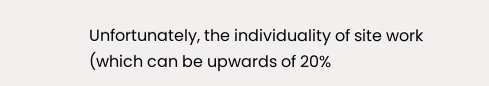Unfortunately, the individuality of site work (which can be upwards of 20%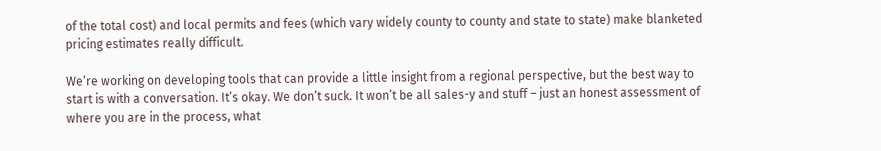of the total cost) and local permits and fees (which vary widely county to county and state to state) make blanketed pricing estimates really difficult.

We’re working on developing tools that can provide a little insight from a regional perspective, but the best way to start is with a conversation. It’s okay. We don’t suck. It won’t be all sales-y and stuff – just an honest assessment of where you are in the process, what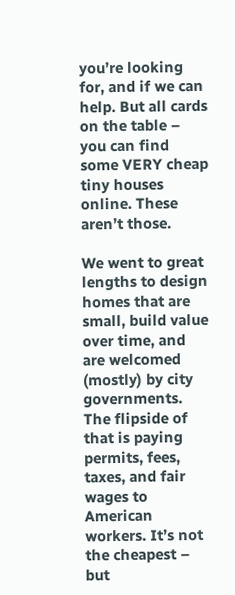you’re looking for, and if we can help. But all cards on the table – you can find some VERY cheap tiny houses online. These aren’t those.

We went to great lengths to design homes that are small, build value over time, and are welcomed (mostly) by city governments. The flipside of that is paying permits, fees, taxes, and fair wages to American workers. It’s not the cheapest – but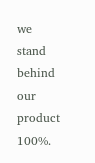we stand behind our product 100%.